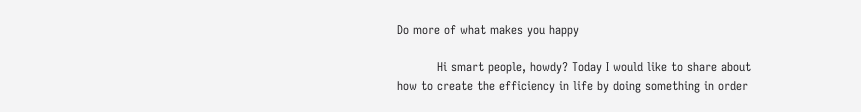Do more of what makes you happy

          Hi smart people, howdy? Today I would like to share about how to create the efficiency in life by doing something in order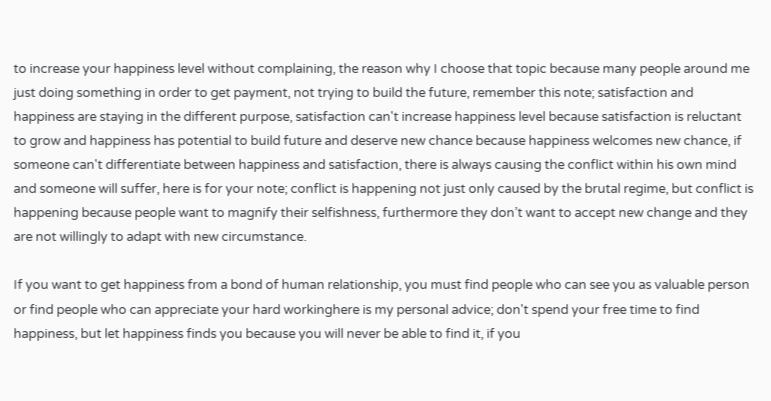to increase your happiness level without complaining, the reason why I choose that topic because many people around me just doing something in order to get payment, not trying to build the future, remember this note; satisfaction and happiness are staying in the different purpose, satisfaction can't increase happiness level because satisfaction is reluctant to grow and happiness has potential to build future and deserve new chance because happiness welcomes new chance, if someone can't differentiate between happiness and satisfaction, there is always causing the conflict within his own mind and someone will suffer, here is for your note; conflict is happening not just only caused by the brutal regime, but conflict is happening because people want to magnify their selfishness, furthermore they don’t want to accept new change and they are not willingly to adapt with new circumstance.

If you want to get happiness from a bond of human relationship, you must find people who can see you as valuable person or find people who can appreciate your hard workinghere is my personal advice; don't spend your free time to find happiness, but let happiness finds you because you will never be able to find it, if you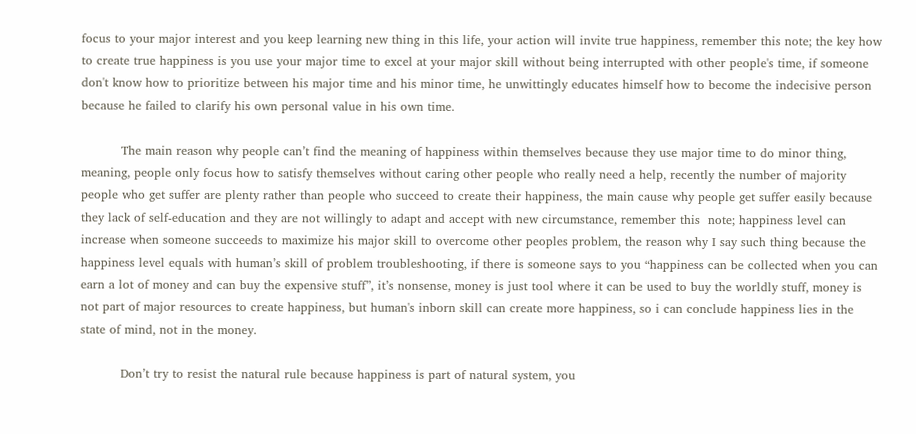focus to your major interest and you keep learning new thing in this life, your action will invite true happiness, remember this note; the key how to create true happiness is you use your major time to excel at your major skill without being interrupted with other people's time, if someone don't know how to prioritize between his major time and his minor time, he unwittingly educates himself how to become the indecisive person because he failed to clarify his own personal value in his own time.

          The main reason why people can’t find the meaning of happiness within themselves because they use major time to do minor thing, meaning, people only focus how to satisfy themselves without caring other people who really need a help, recently the number of majority people who get suffer are plenty rather than people who succeed to create their happiness, the main cause why people get suffer easily because they lack of self-education and they are not willingly to adapt and accept with new circumstance, remember this  note; happiness level can increase when someone succeeds to maximize his major skill to overcome other peoples problem, the reason why I say such thing because the happiness level equals with human’s skill of problem troubleshooting, if there is someone says to you “happiness can be collected when you can earn a lot of money and can buy the expensive stuff”, it’s nonsense, money is just tool where it can be used to buy the worldly stuff, money is not part of major resources to create happiness, but human's inborn skill can create more happiness, so i can conclude happiness lies in the state of mind, not in the money.

          Don’t try to resist the natural rule because happiness is part of natural system, you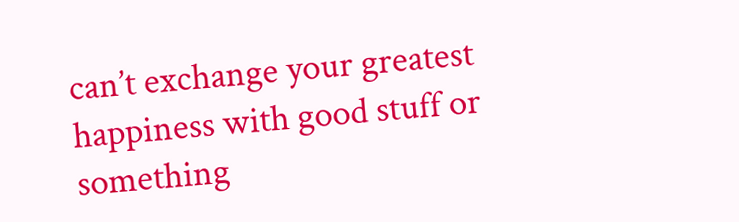can’t exchange your greatest happiness with good stuff or something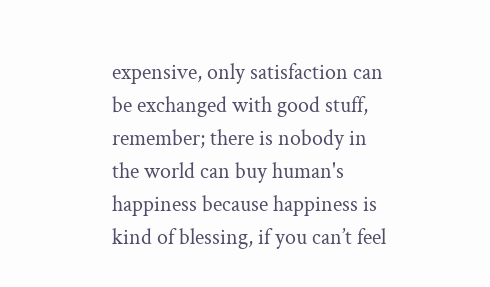expensive, only satisfaction can be exchanged with good stuff, remember; there is nobody in the world can buy human's happiness because happiness is kind of blessing, if you can’t feel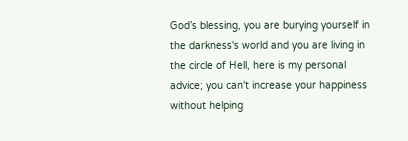God’s blessing, you are burying yourself in the darkness's world and you are living in the circle of Hell, here is my personal advice; you can't increase your happiness without helping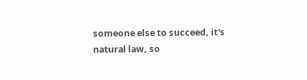someone else to succeed, it's natural law, so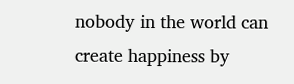nobody in the world can create happiness by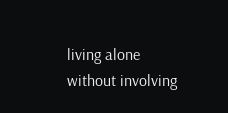living alone without involving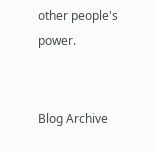other people's power.


Blog Archive